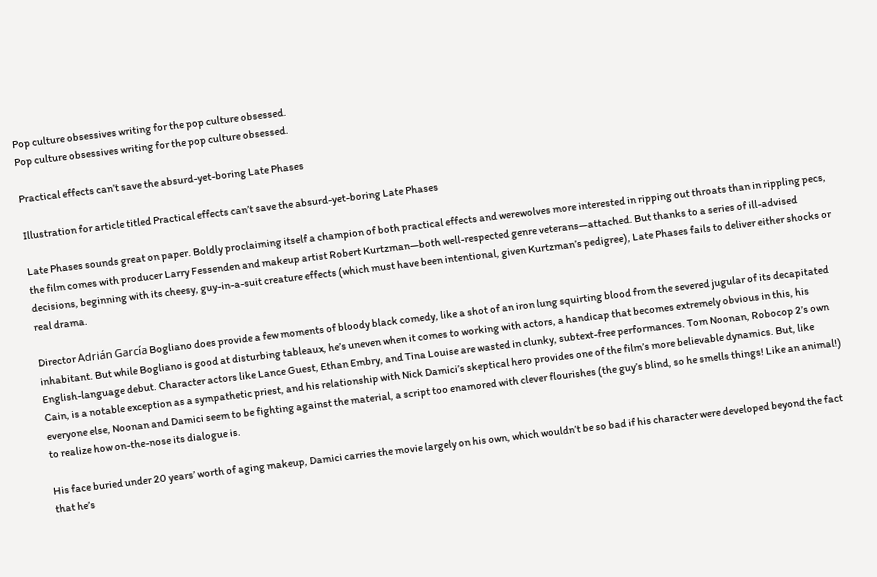Pop culture obsessives writing for the pop culture obsessed.
Pop culture obsessives writing for the pop culture obsessed.

Practical effects can’t save the absurd-yet-boring Late Phases

Illustration for article titled Practical effects can’t save the absurd-yet-boring Late Phases

Late Phases sounds great on paper. Boldly proclaiming itself a champion of both practical effects and werewolves more interested in ripping out throats than in rippling pecs, the film comes with producer Larry Fessenden and makeup artist Robert Kurtzman—both well-respected genre veterans—attached. But thanks to a series of ill-advised decisions, beginning with its cheesy, guy-in-a-suit creature effects (which must have been intentional, given Kurtzman’s pedigree), Late Phases fails to deliver either shocks or real drama.

Director Adrián García Bogliano does provide a few moments of bloody black comedy, like a shot of an iron lung squirting blood from the severed jugular of its decapitated inhabitant. But while Bogliano is good at disturbing tableaux, he’s uneven when it comes to working with actors, a handicap that becomes extremely obvious in this, his English-language debut. Character actors like Lance Guest, Ethan Embry, and Tina Louise are wasted in clunky, subtext-free performances. Tom Noonan, Robocop 2’s own Cain, is a notable exception as a sympathetic priest, and his relationship with Nick Damici’s skeptical hero provides one of the film’s more believable dynamics. But, like everyone else, Noonan and Damici seem to be fighting against the material, a script too enamored with clever flourishes (the guy’s blind, so he smells things! Like an animal!) to realize how on-the-nose its dialogue is.

His face buried under 20 years’ worth of aging makeup, Damici carries the movie largely on his own, which wouldn’t be so bad if his character were developed beyond the fact that he’s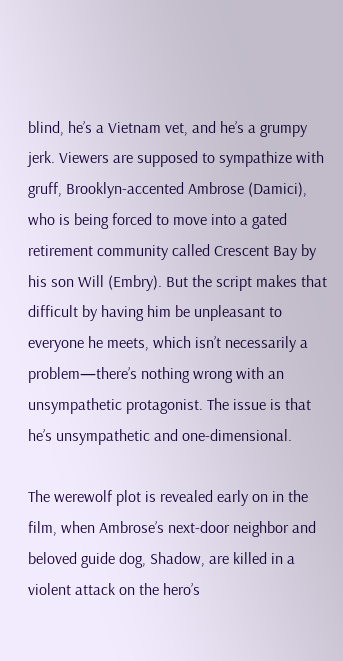blind, he’s a Vietnam vet, and he’s a grumpy jerk. Viewers are supposed to sympathize with gruff, Brooklyn-accented Ambrose (Damici), who is being forced to move into a gated retirement community called Crescent Bay by his son Will (Embry). But the script makes that difficult by having him be unpleasant to everyone he meets, which isn’t necessarily a problem—there’s nothing wrong with an unsympathetic protagonist. The issue is that he’s unsympathetic and one-dimensional.

The werewolf plot is revealed early on in the film, when Ambrose’s next-door neighbor and beloved guide dog, Shadow, are killed in a violent attack on the hero’s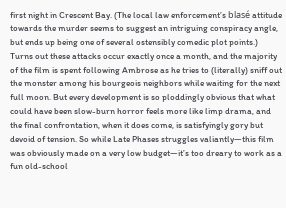first night in Crescent Bay. (The local law enforcement’s blasé attitude towards the murder seems to suggest an intriguing conspiracy angle, but ends up being one of several ostensibly comedic plot points.) Turns out these attacks occur exactly once a month, and the majority of the film is spent following Ambrose as he tries to (literally) sniff out the monster among his bourgeois neighbors while waiting for the next full moon. But every development is so ploddingly obvious that what could have been slow-burn horror feels more like limp drama, and the final confrontation, when it does come, is satisfyingly gory but devoid of tension. So while Late Phases struggles valiantly—this film was obviously made on a very low budget—it’s too dreary to work as a fun old-school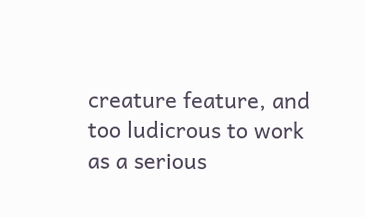creature feature, and too ludicrous to work as a serious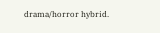drama/horror hybrid.